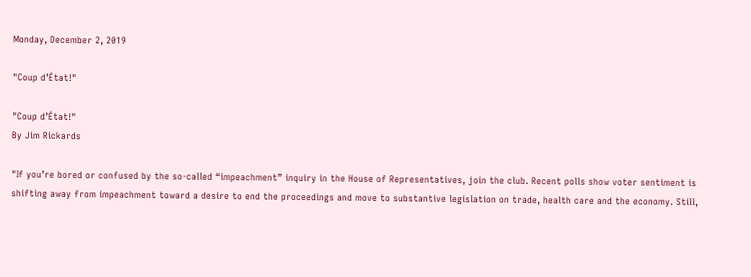Monday, December 2, 2019

"Coup d’État!"

"Coup d’État!"
By Jim Rickards

"If you’re bored or confused by the so-called “impeachment” inquiry in the House of Representatives, join the club. Recent polls show voter sentiment is shifting away from impeachment toward a desire to end the proceedings and move to substantive legislation on trade, health care and the economy. Still,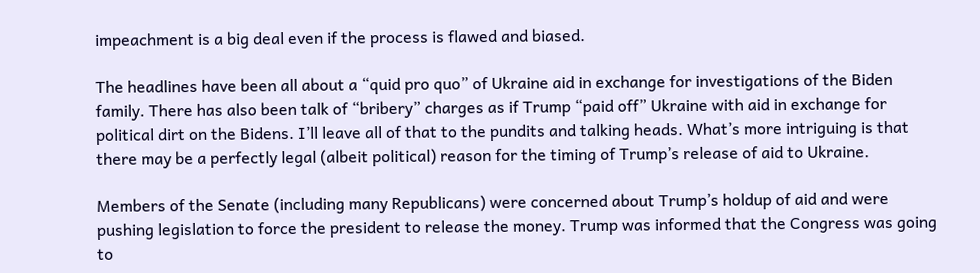impeachment is a big deal even if the process is flawed and biased.

The headlines have been all about a “quid pro quo” of Ukraine aid in exchange for investigations of the Biden family. There has also been talk of “bribery” charges as if Trump “paid off” Ukraine with aid in exchange for political dirt on the Bidens. I’ll leave all of that to the pundits and talking heads. What’s more intriguing is that there may be a perfectly legal (albeit political) reason for the timing of Trump’s release of aid to Ukraine.

Members of the Senate (including many Republicans) were concerned about Trump’s holdup of aid and were pushing legislation to force the president to release the money. Trump was informed that the Congress was going to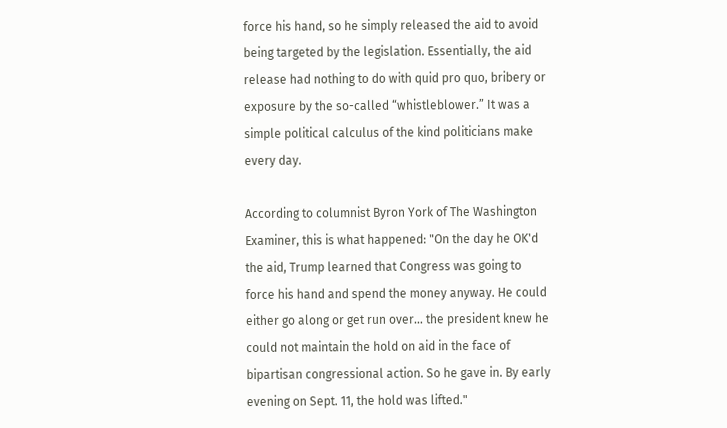force his hand, so he simply released the aid to avoid being targeted by the legislation. Essentially, the aid release had nothing to do with quid pro quo, bribery or exposure by the so-called “whistleblower.” It was a simple political calculus of the kind politicians make every day.

According to columnist Byron York of The Washington Examiner, this is what happened: "On the day he OK'd the aid, Trump learned that Congress was going to force his hand and spend the money anyway. He could either go along or get run over… the president knew he could not maintain the hold on aid in the face of bipartisan congressional action. So he gave in. By early evening on Sept. 11, the hold was lifted."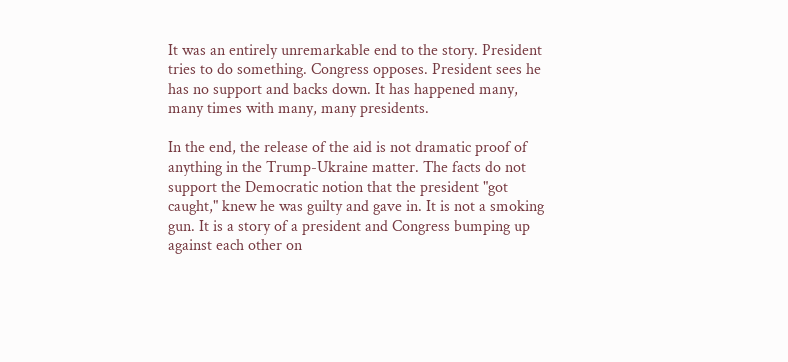It was an entirely unremarkable end to the story. President tries to do something. Congress opposes. President sees he has no support and backs down. It has happened many, many times with many, many presidents.

In the end, the release of the aid is not dramatic proof of anything in the Trump-Ukraine matter. The facts do not support the Democratic notion that the president "got caught," knew he was guilty and gave in. It is not a smoking gun. It is a story of a president and Congress bumping up against each other on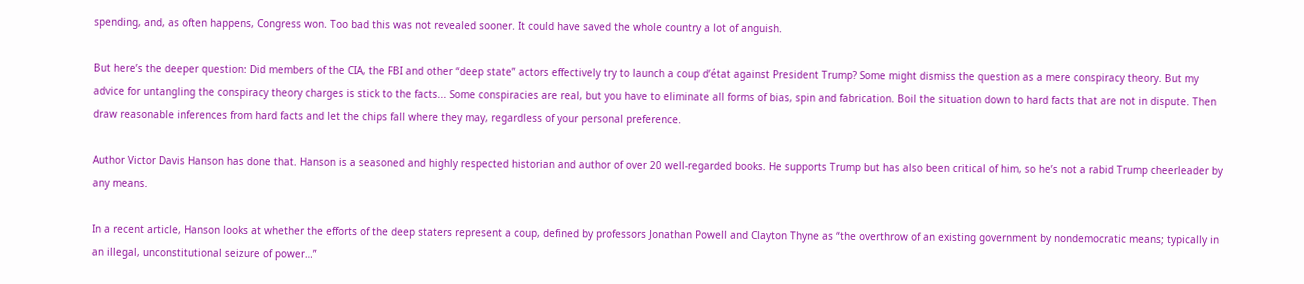spending, and, as often happens, Congress won. Too bad this was not revealed sooner. It could have saved the whole country a lot of anguish.

But here’s the deeper question: Did members of the CIA, the FBI and other “deep state” actors effectively try to launch a coup d’état against President Trump? Some might dismiss the question as a mere conspiracy theory. But my advice for untangling the conspiracy theory charges is stick to the facts... Some conspiracies are real, but you have to eliminate all forms of bias, spin and fabrication. Boil the situation down to hard facts that are not in dispute. Then draw reasonable inferences from hard facts and let the chips fall where they may, regardless of your personal preference.

Author Victor Davis Hanson has done that. Hanson is a seasoned and highly respected historian and author of over 20 well-regarded books. He supports Trump but has also been critical of him, so he’s not a rabid Trump cheerleader by any means.

In a recent article, Hanson looks at whether the efforts of the deep staters represent a coup, defined by professors Jonathan Powell and Clayton Thyne as “the overthrow of an existing government by nondemocratic means; typically in an illegal, unconstitutional seizure of power…”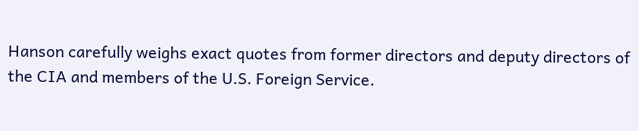Hanson carefully weighs exact quotes from former directors and deputy directors of the CIA and members of the U.S. Foreign Service.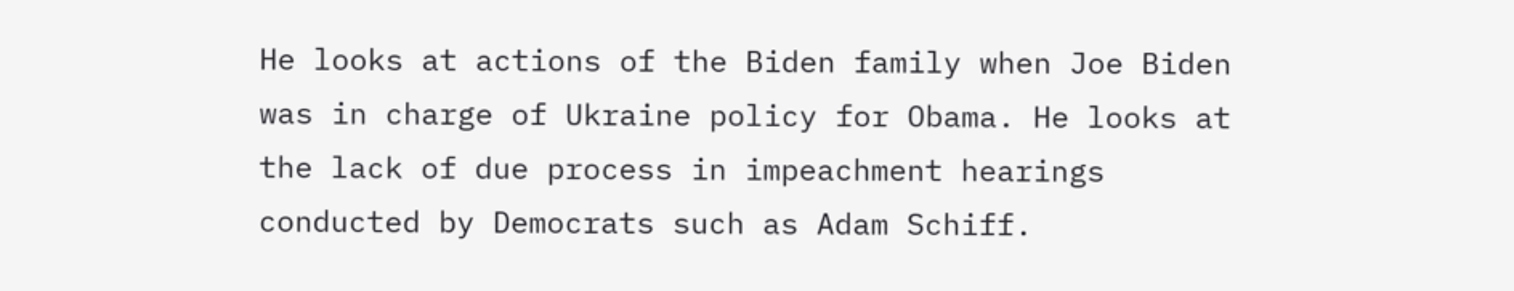He looks at actions of the Biden family when Joe Biden was in charge of Ukraine policy for Obama. He looks at the lack of due process in impeachment hearings conducted by Democrats such as Adam Schiff.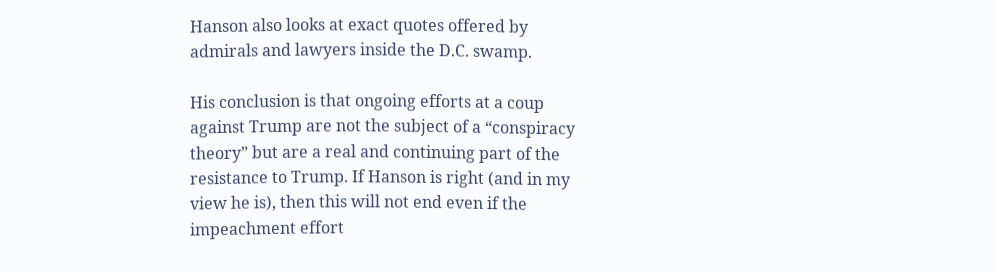Hanson also looks at exact quotes offered by admirals and lawyers inside the D.C. swamp.

His conclusion is that ongoing efforts at a coup against Trump are not the subject of a “conspiracy theory” but are a real and continuing part of the resistance to Trump. If Hanson is right (and in my view he is), then this will not end even if the impeachment effort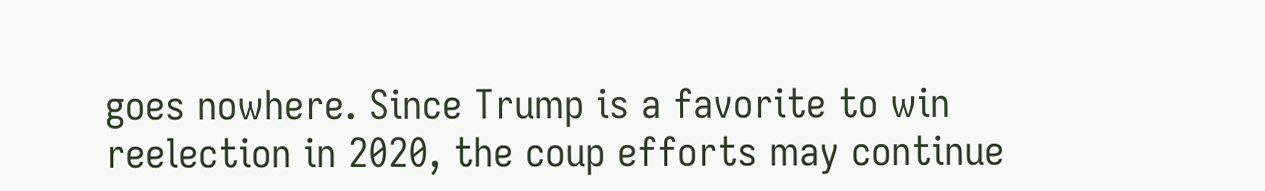goes nowhere. Since Trump is a favorite to win reelection in 2020, the coup efforts may continue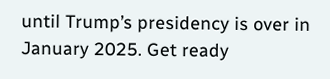until Trump’s presidency is over in January 2025. Get ready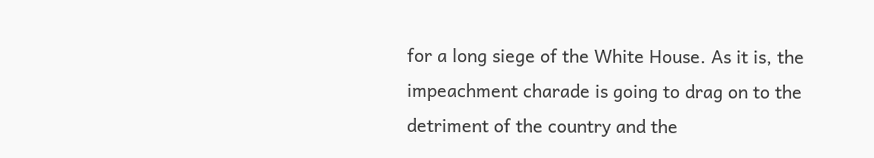for a long siege of the White House. As it is, the impeachment charade is going to drag on to the detriment of the country and the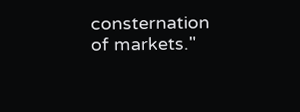consternation of markets."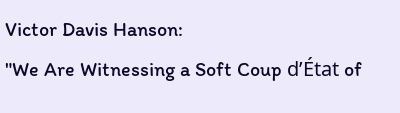Victor Davis Hanson:
"We Are Witnessing a Soft Coup d’État of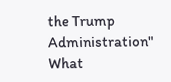the Trump Administration"
What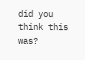did you think this was?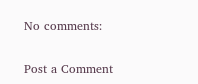No comments:

Post a Comment